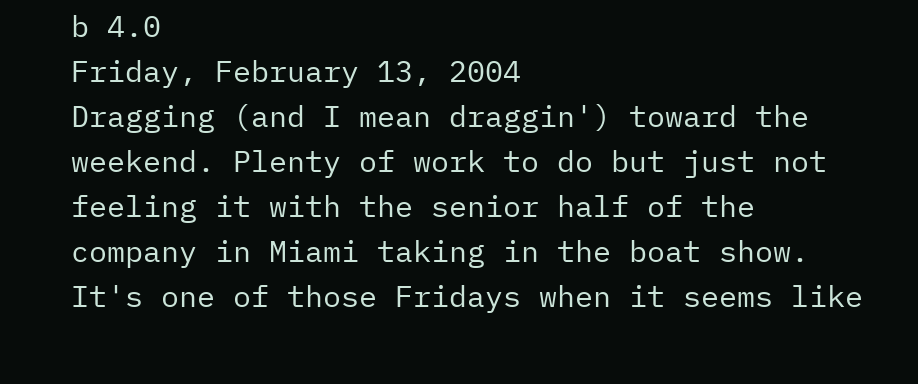b 4.0
Friday, February 13, 2004
Dragging (and I mean draggin') toward the weekend. Plenty of work to do but just not feeling it with the senior half of the company in Miami taking in the boat show. It's one of those Fridays when it seems like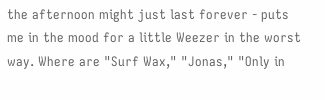the afternoon might just last forever - puts me in the mood for a little Weezer in the worst way. Where are "Surf Wax," "Jonas," "Only in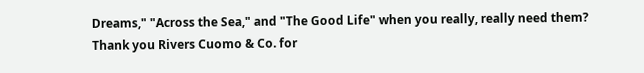Dreams," "Across the Sea," and "The Good Life" when you really, really need them? Thank you Rivers Cuomo & Co. for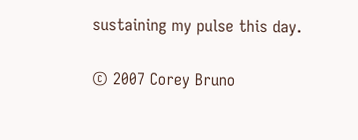sustaining my pulse this day.

© 2007 Corey Bruno